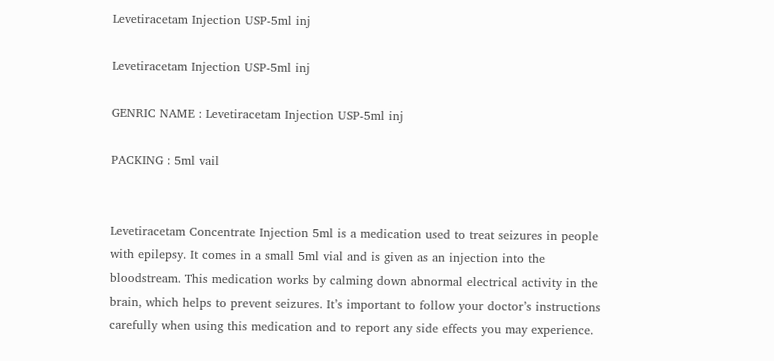Levetiracetam Injection USP-5ml inj

Levetiracetam Injection USP-5ml inj

GENRIC NAME : Levetiracetam Injection USP-5ml inj

PACKING : 5ml vail


Levetiracetam Concentrate Injection 5ml is a medication used to treat seizures in people with epilepsy. It comes in a small 5ml vial and is given as an injection into the bloodstream. This medication works by calming down abnormal electrical activity in the brain, which helps to prevent seizures. It’s important to follow your doctor’s instructions carefully when using this medication and to report any side effects you may experience.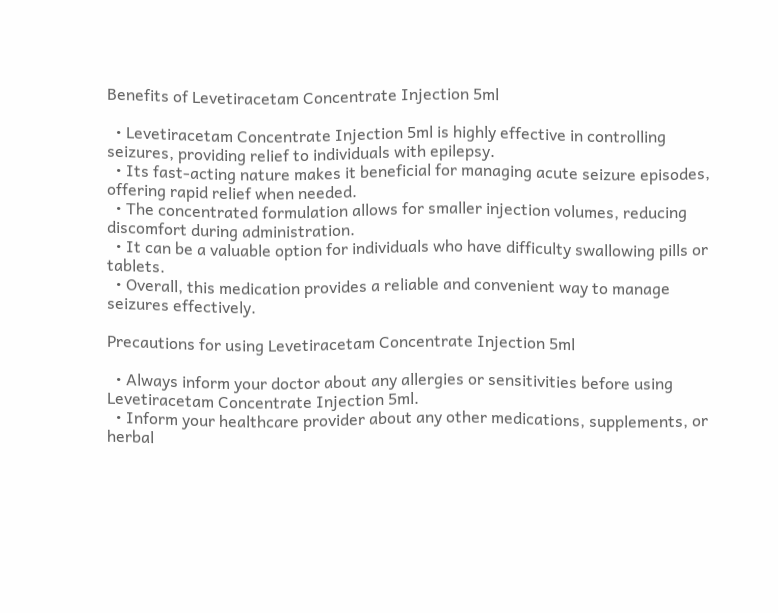Benefits of Levetiracetam Concentrate Injection 5ml

  • Levetiracetam Concentrate Injection 5ml is highly effective in controlling seizures, providing relief to individuals with epilepsy.
  • Its fast-acting nature makes it beneficial for managing acute seizure episodes, offering rapid relief when needed.
  • The concentrated formulation allows for smaller injection volumes, reducing discomfort during administration.
  • It can be a valuable option for individuals who have difficulty swallowing pills or tablets.
  • Overall, this medication provides a reliable and convenient way to manage seizures effectively.

Precautions for using Levetiracetam Concentrate Injection 5ml

  • Always inform your doctor about any allergies or sensitivities before using Levetiracetam Concentrate Injection 5ml.
  • Inform your healthcare provider about any other medications, supplements, or herbal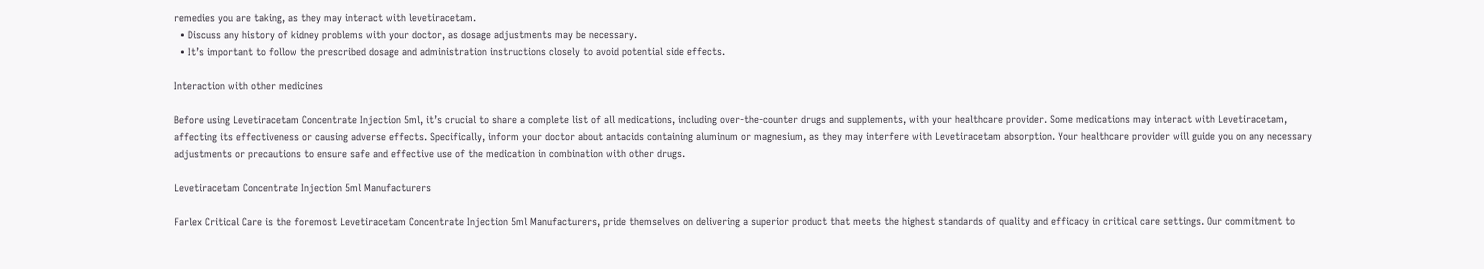remedies you are taking, as they may interact with levetiracetam.
  • Discuss any history of kidney problems with your doctor, as dosage adjustments may be necessary.
  • It’s important to follow the prescribed dosage and administration instructions closely to avoid potential side effects.

Interaction with other medicines

Before using Levetiracetam Concentrate Injection 5ml, it’s crucial to share a complete list of all medications, including over-the-counter drugs and supplements, with your healthcare provider. Some medications may interact with Levetiracetam, affecting its effectiveness or causing adverse effects. Specifically, inform your doctor about antacids containing aluminum or magnesium, as they may interfere with Levetiracetam absorption. Your healthcare provider will guide you on any necessary adjustments or precautions to ensure safe and effective use of the medication in combination with other drugs.

Levetiracetam Concentrate Injection 5ml Manufacturers

Farlex Critical Care is the foremost Levetiracetam Concentrate Injection 5ml Manufacturers, pride themselves on delivering a superior product that meets the highest standards of quality and efficacy in critical care settings. Our commitment to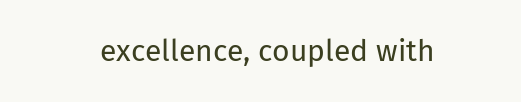excellence, coupled with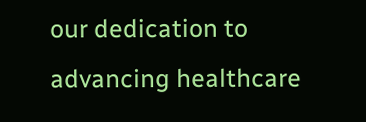our dedication to advancing healthcare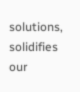solutions, solidifies our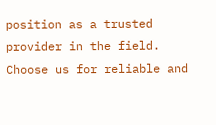position as a trusted provider in the field. Choose us for reliable and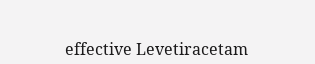effective Levetiracetam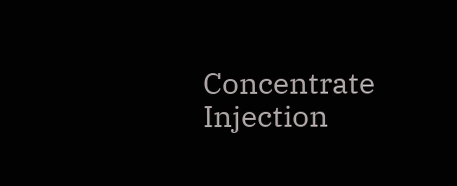Concentrate Injection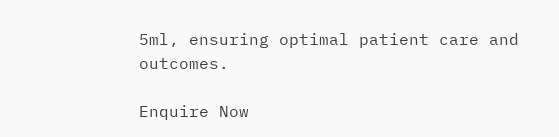5ml, ensuring optimal patient care and outcomes.

Enquire Now